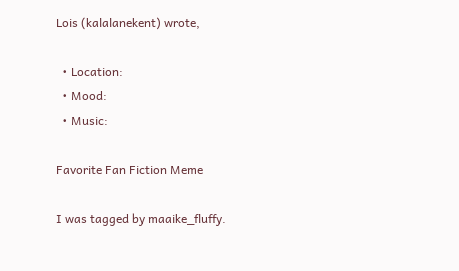Lois (kalalanekent) wrote,

  • Location:
  • Mood:
  • Music:

Favorite Fan Fiction Meme

I was tagged by maaike_fluffy.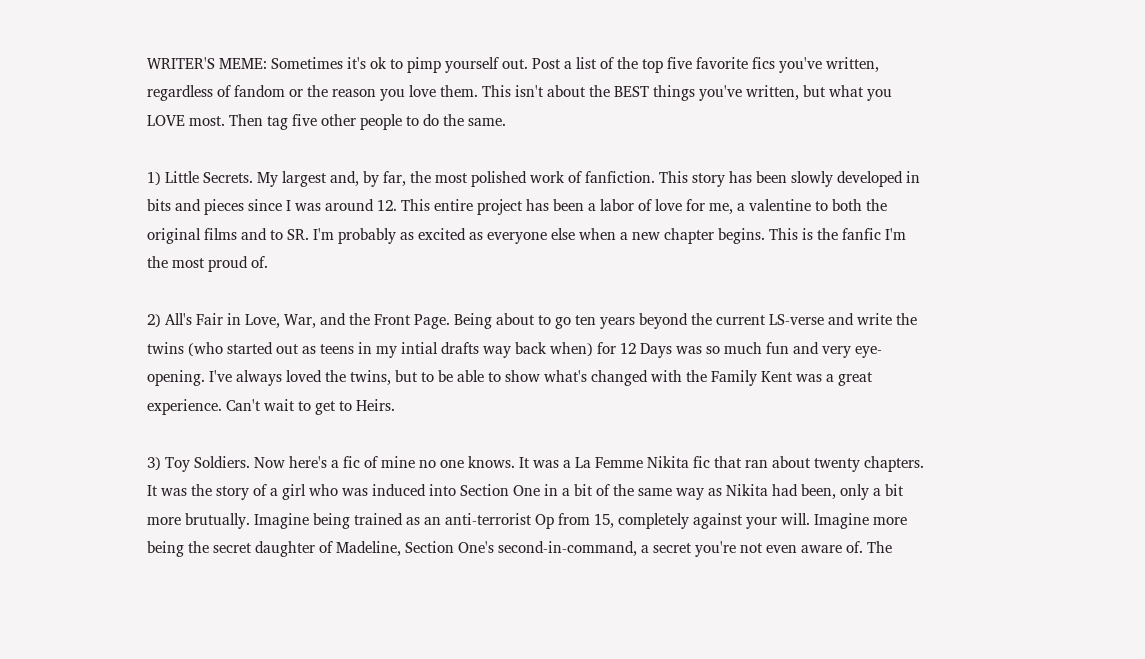WRITER'S MEME: Sometimes it's ok to pimp yourself out. Post a list of the top five favorite fics you've written, regardless of fandom or the reason you love them. This isn't about the BEST things you've written, but what you LOVE most. Then tag five other people to do the same.

1) Little Secrets. My largest and, by far, the most polished work of fanfiction. This story has been slowly developed in bits and pieces since I was around 12. This entire project has been a labor of love for me, a valentine to both the original films and to SR. I'm probably as excited as everyone else when a new chapter begins. This is the fanfic I'm the most proud of.

2) All's Fair in Love, War, and the Front Page. Being about to go ten years beyond the current LS-verse and write the twins (who started out as teens in my intial drafts way back when) for 12 Days was so much fun and very eye-opening. I've always loved the twins, but to be able to show what's changed with the Family Kent was a great experience. Can't wait to get to Heirs.

3) Toy Soldiers. Now here's a fic of mine no one knows. It was a La Femme Nikita fic that ran about twenty chapters. It was the story of a girl who was induced into Section One in a bit of the same way as Nikita had been, only a bit more brutually. Imagine being trained as an anti-terrorist Op from 15, completely against your will. Imagine more being the secret daughter of Madeline, Section One's second-in-command, a secret you're not even aware of. The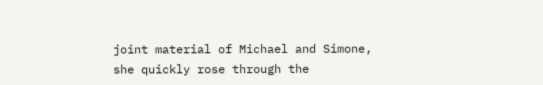joint material of Michael and Simone, she quickly rose through the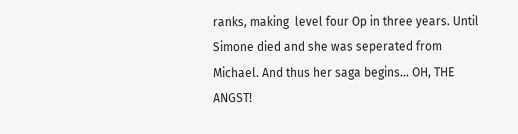ranks, making  level four Op in three years. Until Simone died and she was seperated from Michael. And thus her saga begins... OH, THE ANGST!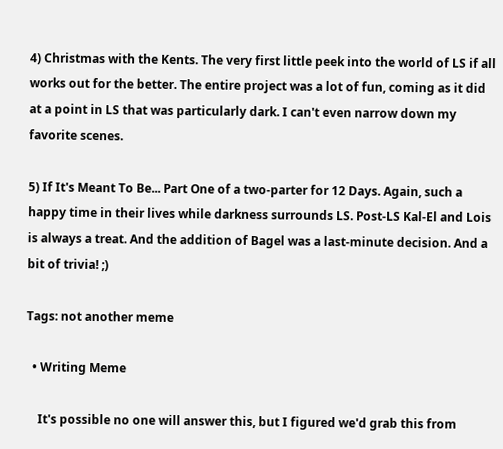4) Christmas with the Kents. The very first little peek into the world of LS if all works out for the better. The entire project was a lot of fun, coming as it did at a point in LS that was particularly dark. I can't even narrow down my favorite scenes.

5) If It's Meant To Be... Part One of a two-parter for 12 Days. Again, such a happy time in their lives while darkness surrounds LS. Post-LS Kal-El and Lois is always a treat. And the addition of Bagel was a last-minute decision. And a bit of trivia! ;)

Tags: not another meme

  • Writing Meme

    It's possible no one will answer this, but I figured we'd grab this from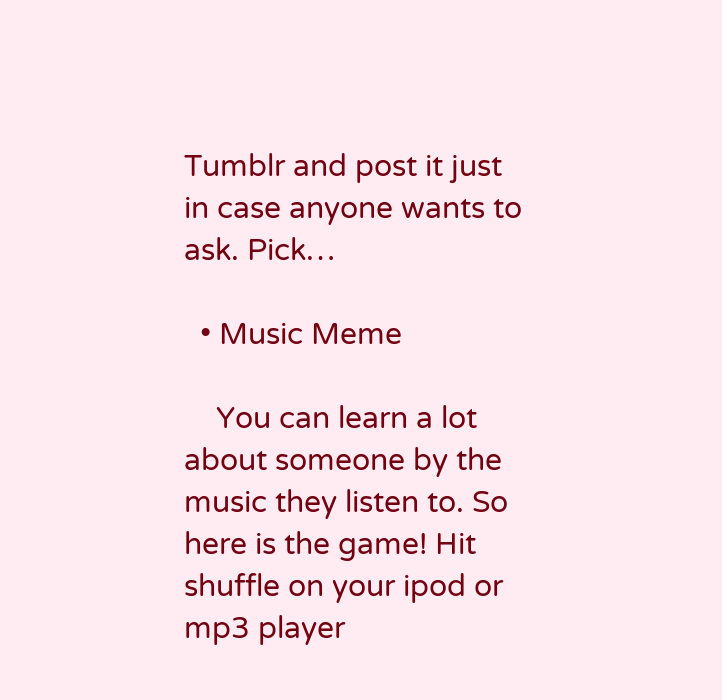Tumblr and post it just in case anyone wants to ask. Pick…

  • Music Meme

    You can learn a lot about someone by the music they listen to. So here is the game! Hit shuffle on your ipod or mp3 player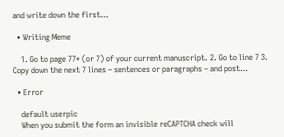and write down the first…

  • Writing Meme

    1. Go to page 77* (or 7) of your current manuscript. 2. Go to line 7 3. Copy down the next 7 lines – sentences or paragraphs – and post…

  • Error

    default userpic
    When you submit the form an invisible reCAPTCHA check will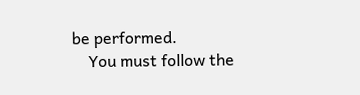be performed.
    You must follow the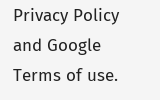Privacy Policy and Google Terms of use.